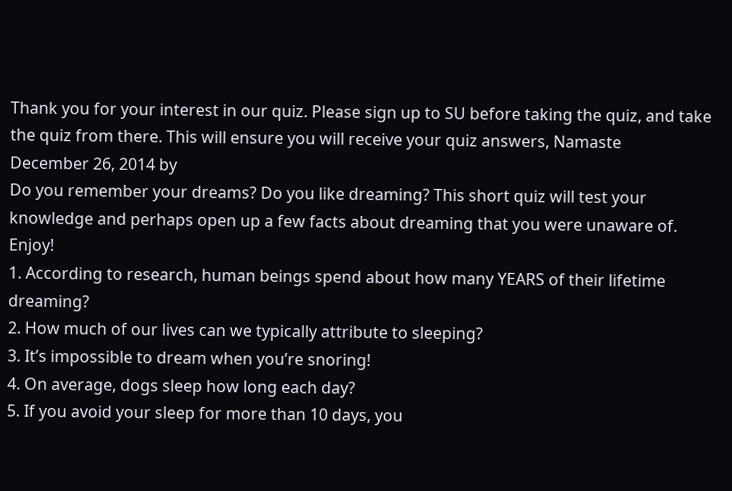Thank you for your interest in our quiz. Please sign up to SU before taking the quiz, and take the quiz from there. This will ensure you will receive your quiz answers, Namaste
December 26, 2014 by
Do you remember your dreams? Do you like dreaming? This short quiz will test your knowledge and perhaps open up a few facts about dreaming that you were unaware of. Enjoy!
1. According to research, human beings spend about how many YEARS of their lifetime dreaming?
2. How much of our lives can we typically attribute to sleeping?
3. It’s impossible to dream when you’re snoring!
4. On average, dogs sleep how long each day?
5. If you avoid your sleep for more than 10 days, you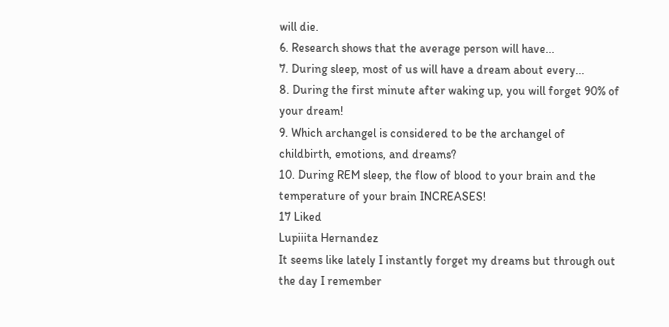will die.
6. Research shows that the average person will have...
7. During sleep, most of us will have a dream about every...
8. During the first minute after waking up, you will forget 90% of your dream!
9. Which archangel is considered to be the archangel of childbirth, emotions, and dreams?
10. During REM sleep, the flow of blood to your brain and the temperature of your brain INCREASES!
17 Liked
Lupiiita Hernandez
It seems like lately I instantly forget my dreams but through out the day I remember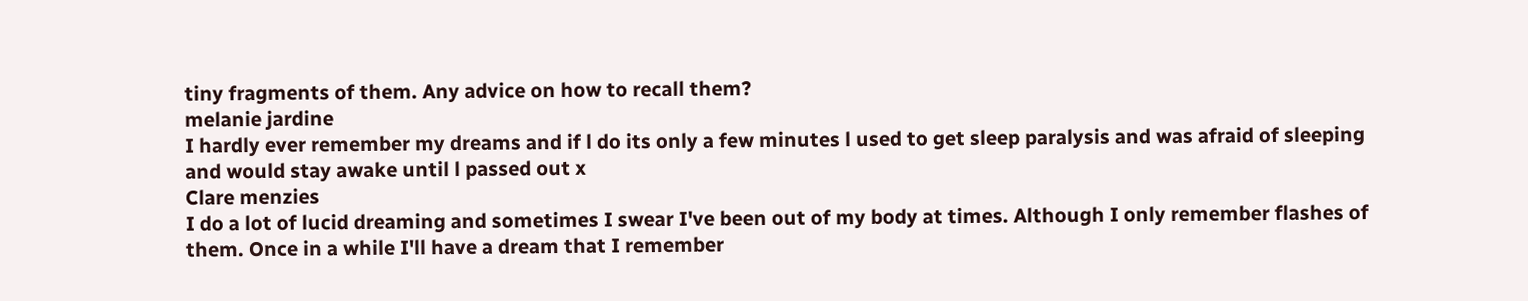tiny fragments of them. Any advice on how to recall them?
melanie jardine
I hardly ever remember my dreams and if l do its only a few minutes l used to get sleep paralysis and was afraid of sleeping and would stay awake until l passed out x
Clare menzies
I do a lot of lucid dreaming and sometimes I swear I've been out of my body at times. Although I only remember flashes of them. Once in a while I'll have a dream that I remember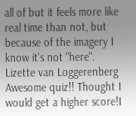all of but it feels more like real time than not, but because of the imagery I know it's not "here".
Lizette van Loggerenberg
Awesome quiz!! Thought I would get a higher score!I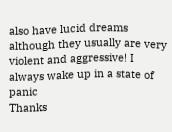also have lucid dreams although they usually are very violent and aggressive! I always wake up in a state of panic
Thanks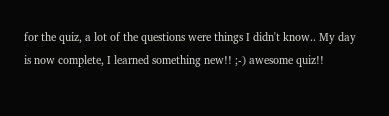for the quiz, a lot of the questions were things I didn't know.. My day is now complete, I learned something new!! ;-) awesome quiz!!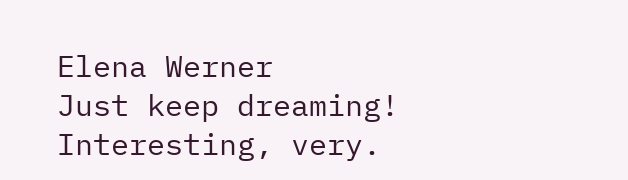Elena Werner
Just keep dreaming!
Interesting, very.